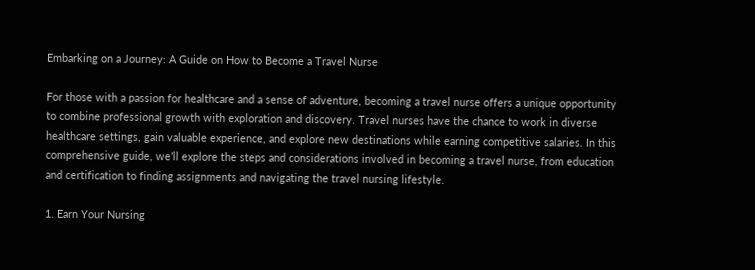Embarking on a Journey: A Guide on How to Become a Travel Nurse

For those with a passion for healthcare and a sense of adventure, becoming a travel nurse offers a unique opportunity to combine professional growth with exploration and discovery. Travel nurses have the chance to work in diverse healthcare settings, gain valuable experience, and explore new destinations while earning competitive salaries. In this comprehensive guide, we’ll explore the steps and considerations involved in becoming a travel nurse, from education and certification to finding assignments and navigating the travel nursing lifestyle.

1. Earn Your Nursing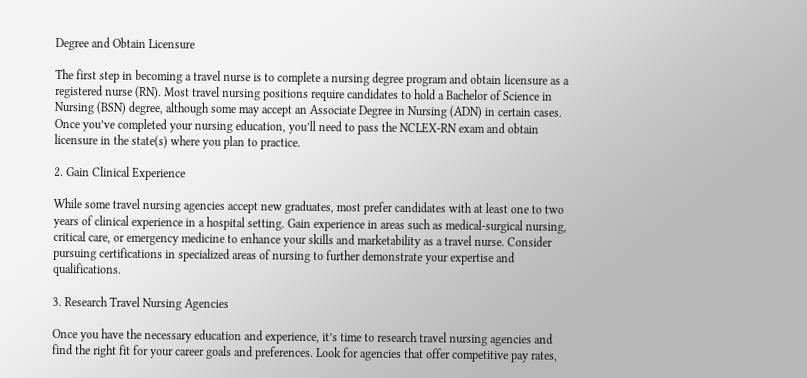Degree and Obtain Licensure

The first step in becoming a travel nurse is to complete a nursing degree program and obtain licensure as a registered nurse (RN). Most travel nursing positions require candidates to hold a Bachelor of Science in Nursing (BSN) degree, although some may accept an Associate Degree in Nursing (ADN) in certain cases. Once you’ve completed your nursing education, you’ll need to pass the NCLEX-RN exam and obtain licensure in the state(s) where you plan to practice.

2. Gain Clinical Experience

While some travel nursing agencies accept new graduates, most prefer candidates with at least one to two years of clinical experience in a hospital setting. Gain experience in areas such as medical-surgical nursing, critical care, or emergency medicine to enhance your skills and marketability as a travel nurse. Consider pursuing certifications in specialized areas of nursing to further demonstrate your expertise and qualifications.

3. Research Travel Nursing Agencies

Once you have the necessary education and experience, it’s time to research travel nursing agencies and find the right fit for your career goals and preferences. Look for agencies that offer competitive pay rates,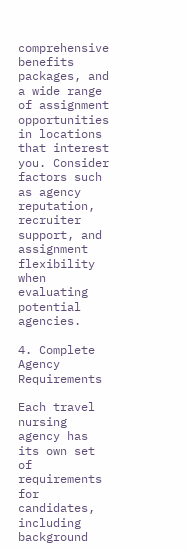comprehensive benefits packages, and a wide range of assignment opportunities in locations that interest you. Consider factors such as agency reputation, recruiter support, and assignment flexibility when evaluating potential agencies.

4. Complete Agency Requirements

Each travel nursing agency has its own set of requirements for candidates, including background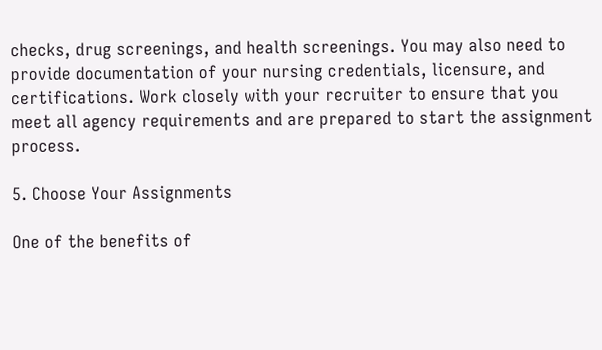checks, drug screenings, and health screenings. You may also need to provide documentation of your nursing credentials, licensure, and certifications. Work closely with your recruiter to ensure that you meet all agency requirements and are prepared to start the assignment process.

5. Choose Your Assignments

One of the benefits of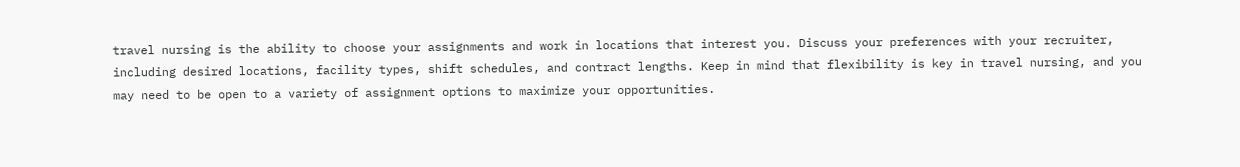travel nursing is the ability to choose your assignments and work in locations that interest you. Discuss your preferences with your recruiter, including desired locations, facility types, shift schedules, and contract lengths. Keep in mind that flexibility is key in travel nursing, and you may need to be open to a variety of assignment options to maximize your opportunities.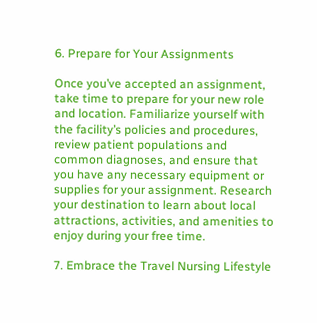6. Prepare for Your Assignments

Once you’ve accepted an assignment, take time to prepare for your new role and location. Familiarize yourself with the facility’s policies and procedures, review patient populations and common diagnoses, and ensure that you have any necessary equipment or supplies for your assignment. Research your destination to learn about local attractions, activities, and amenities to enjoy during your free time.

7. Embrace the Travel Nursing Lifestyle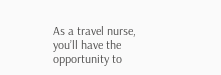As a travel nurse, you’ll have the opportunity to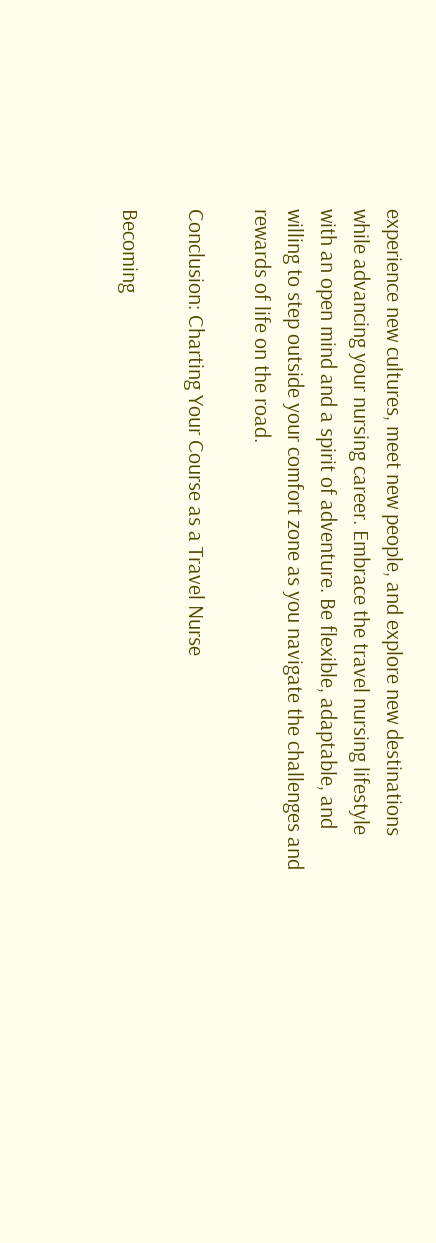experience new cultures, meet new people, and explore new destinations while advancing your nursing career. Embrace the travel nursing lifestyle with an open mind and a spirit of adventure. Be flexible, adaptable, and willing to step outside your comfort zone as you navigate the challenges and rewards of life on the road.

Conclusion: Charting Your Course as a Travel Nurse

Becoming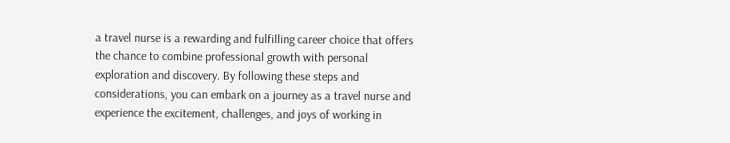a travel nurse is a rewarding and fulfilling career choice that offers the chance to combine professional growth with personal exploration and discovery. By following these steps and considerations, you can embark on a journey as a travel nurse and experience the excitement, challenges, and joys of working in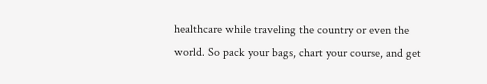healthcare while traveling the country or even the world. So pack your bags, chart your course, and get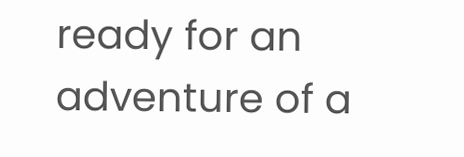ready for an adventure of a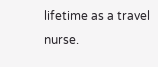lifetime as a travel nurse.